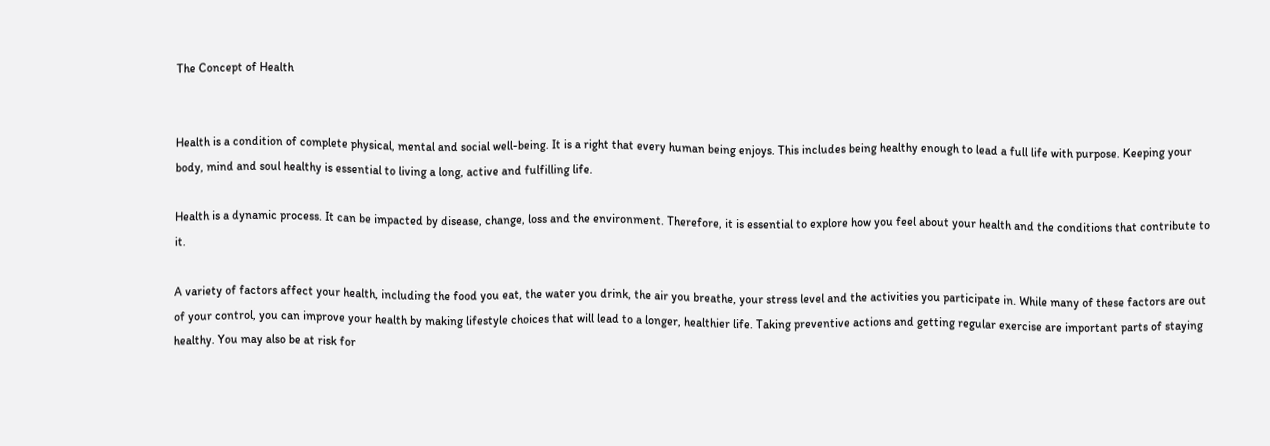The Concept of Health


Health is a condition of complete physical, mental and social well-being. It is a right that every human being enjoys. This includes being healthy enough to lead a full life with purpose. Keeping your body, mind and soul healthy is essential to living a long, active and fulfilling life.

Health is a dynamic process. It can be impacted by disease, change, loss and the environment. Therefore, it is essential to explore how you feel about your health and the conditions that contribute to it.

A variety of factors affect your health, including the food you eat, the water you drink, the air you breathe, your stress level and the activities you participate in. While many of these factors are out of your control, you can improve your health by making lifestyle choices that will lead to a longer, healthier life. Taking preventive actions and getting regular exercise are important parts of staying healthy. You may also be at risk for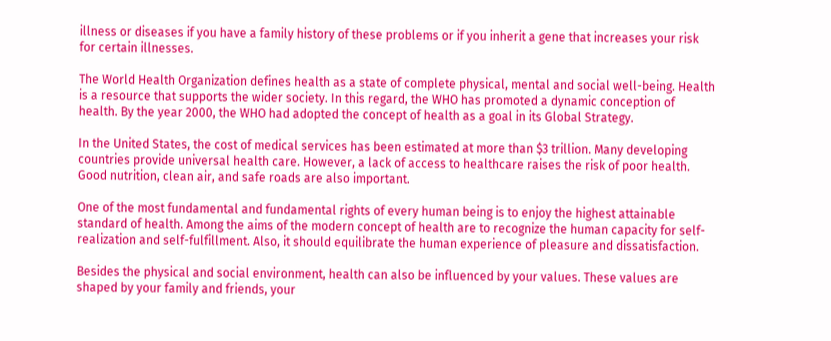illness or diseases if you have a family history of these problems or if you inherit a gene that increases your risk for certain illnesses.

The World Health Organization defines health as a state of complete physical, mental and social well-being. Health is a resource that supports the wider society. In this regard, the WHO has promoted a dynamic conception of health. By the year 2000, the WHO had adopted the concept of health as a goal in its Global Strategy.

In the United States, the cost of medical services has been estimated at more than $3 trillion. Many developing countries provide universal health care. However, a lack of access to healthcare raises the risk of poor health. Good nutrition, clean air, and safe roads are also important.

One of the most fundamental and fundamental rights of every human being is to enjoy the highest attainable standard of health. Among the aims of the modern concept of health are to recognize the human capacity for self-realization and self-fulfillment. Also, it should equilibrate the human experience of pleasure and dissatisfaction.

Besides the physical and social environment, health can also be influenced by your values. These values are shaped by your family and friends, your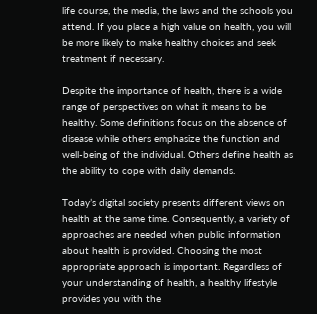life course, the media, the laws and the schools you attend. If you place a high value on health, you will be more likely to make healthy choices and seek treatment if necessary.

Despite the importance of health, there is a wide range of perspectives on what it means to be healthy. Some definitions focus on the absence of disease while others emphasize the function and well-being of the individual. Others define health as the ability to cope with daily demands.

Today’s digital society presents different views on health at the same time. Consequently, a variety of approaches are needed when public information about health is provided. Choosing the most appropriate approach is important. Regardless of your understanding of health, a healthy lifestyle provides you with the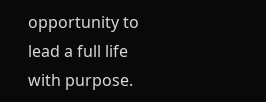opportunity to lead a full life with purpose.